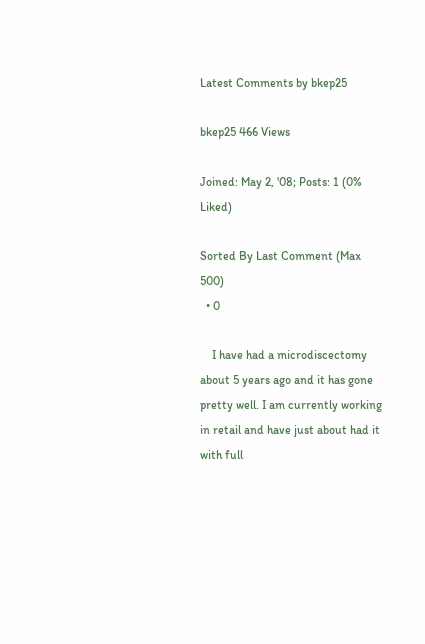Latest Comments by bkep25

bkep25 466 Views

Joined: May 2, '08; Posts: 1 (0% Liked)

Sorted By Last Comment (Max 500)
  • 0

    I have had a microdiscectomy about 5 years ago and it has gone pretty well. I am currently working in retail and have just about had it with full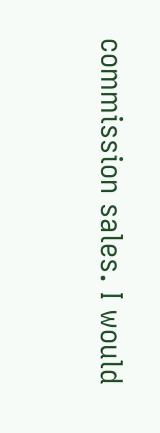commission sales. I would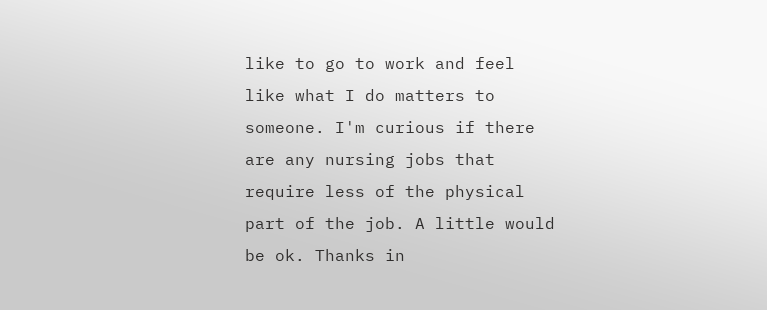like to go to work and feel like what I do matters to someone. I'm curious if there are any nursing jobs that require less of the physical part of the job. A little would be ok. Thanks in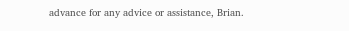advance for any advice or assistance, Brian.